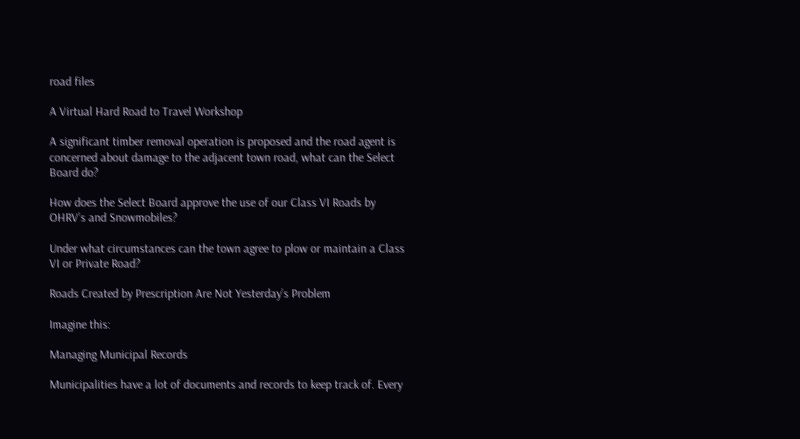road files

A Virtual Hard Road to Travel Workshop

A significant timber removal operation is proposed and the road agent is concerned about damage to the adjacent town road, what can the Select Board do?

How does the Select Board approve the use of our Class VI Roads by OHRV’s and Snowmobiles?

Under what circumstances can the town agree to plow or maintain a Class VI or Private Road?

Roads Created by Prescription Are Not Yesterday’s Problem

Imagine this:

Managing Municipal Records

Municipalities have a lot of documents and records to keep track of. Every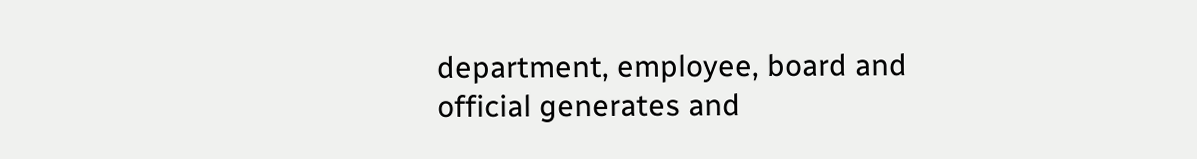department, employee, board and official generates and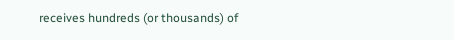receives hundreds (or thousands) of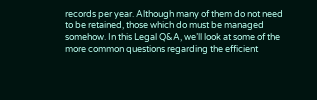records per year. Although many of them do not need to be retained, those which do must be managed somehow. In this Legal Q&A, we’ll look at some of the more common questions regarding the efficient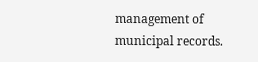management of municipal records.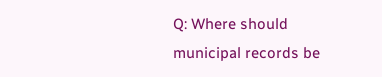Q: Where should municipal records be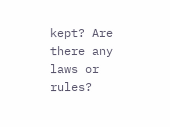kept? Are there any laws or rules?